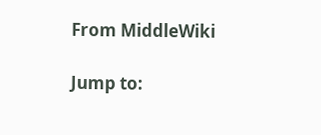From MiddleWiki

Jump to: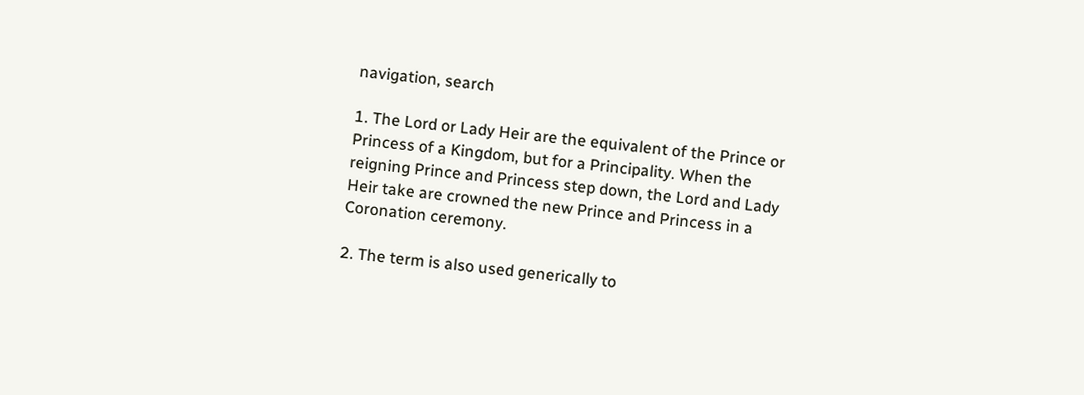navigation, search

1. The Lord or Lady Heir are the equivalent of the Prince or Princess of a Kingdom, but for a Principality. When the reigning Prince and Princess step down, the Lord and Lady Heir take are crowned the new Prince and Princess in a Coronation ceremony.

2. The term is also used generically to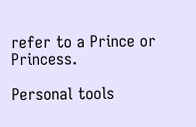refer to a Prince or Princess.

Personal tools